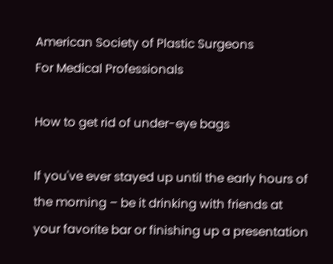American Society of Plastic Surgeons
For Medical Professionals

How to get rid of under-eye bags

If you've ever stayed up until the early hours of the morning – be it drinking with friends at your favorite bar or finishing up a presentation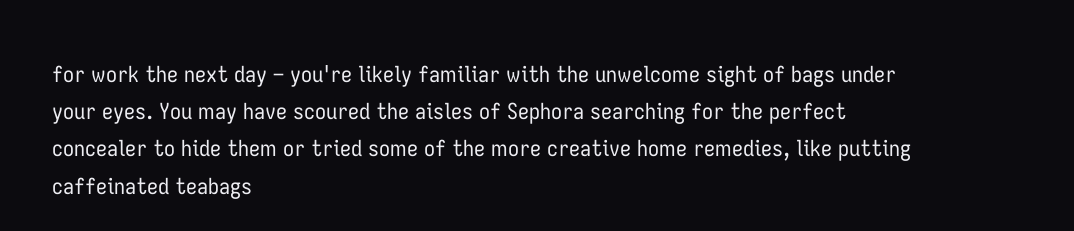for work the next day – you're likely familiar with the unwelcome sight of bags under your eyes. You may have scoured the aisles of Sephora searching for the perfect concealer to hide them or tried some of the more creative home remedies, like putting caffeinated teabags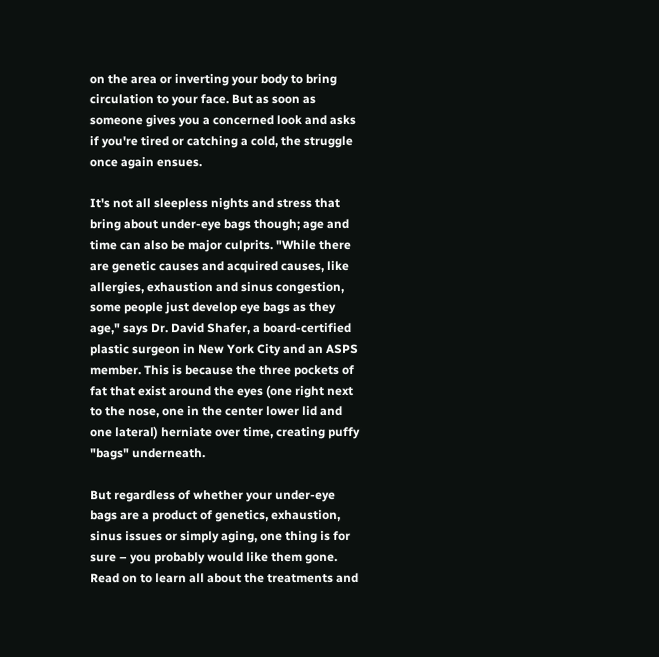on the area or inverting your body to bring circulation to your face. But as soon as someone gives you a concerned look and asks if you're tired or catching a cold, the struggle once again ensues.

It's not all sleepless nights and stress that bring about under-eye bags though; age and time can also be major culprits. "While there are genetic causes and acquired causes, like allergies, exhaustion and sinus congestion, some people just develop eye bags as they age," says Dr. David Shafer, a board-certified plastic surgeon in New York City and an ASPS member. This is because the three pockets of fat that exist around the eyes (one right next to the nose, one in the center lower lid and one lateral) herniate over time, creating puffy "bags" underneath.

But regardless of whether your under-eye bags are a product of genetics, exhaustion, sinus issues or simply aging, one thing is for sure – you probably would like them gone. Read on to learn all about the treatments and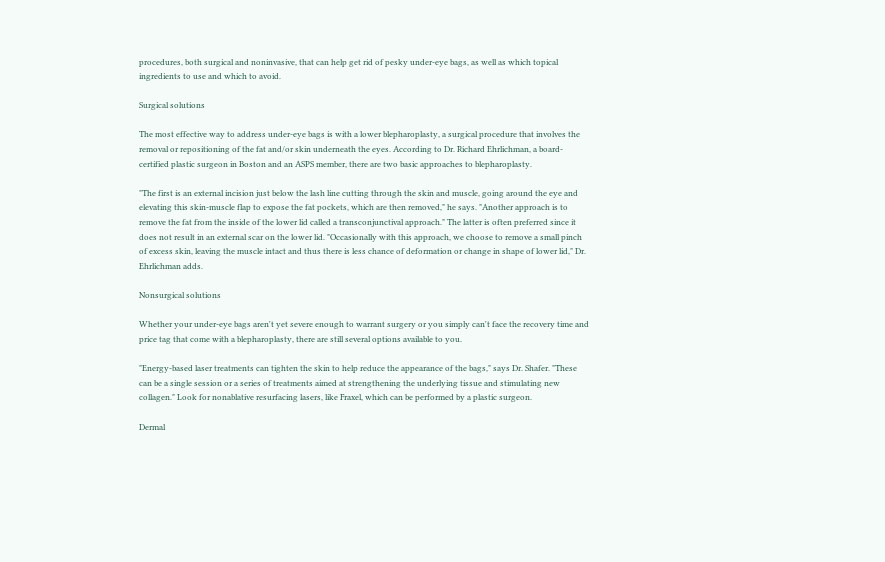procedures, both surgical and noninvasive, that can help get rid of pesky under-eye bags, as well as which topical ingredients to use and which to avoid.

Surgical solutions

The most effective way to address under-eye bags is with a lower blepharoplasty, a surgical procedure that involves the removal or repositioning of the fat and/or skin underneath the eyes. According to Dr. Richard Ehrlichman, a board-certified plastic surgeon in Boston and an ASPS member, there are two basic approaches to blepharoplasty.

"The first is an external incision just below the lash line cutting through the skin and muscle, going around the eye and elevating this skin-muscle flap to expose the fat pockets, which are then removed," he says. "Another approach is to remove the fat from the inside of the lower lid called a transconjunctival approach." The latter is often preferred since it does not result in an external scar on the lower lid. "Occasionally with this approach, we choose to remove a small pinch of excess skin, leaving the muscle intact and thus there is less chance of deformation or change in shape of lower lid," Dr. Ehrlichman adds.

Nonsurgical solutions

Whether your under-eye bags aren't yet severe enough to warrant surgery or you simply can't face the recovery time and price tag that come with a blepharoplasty, there are still several options available to you.

"Energy-based laser treatments can tighten the skin to help reduce the appearance of the bags," says Dr. Shafer. "These can be a single session or a series of treatments aimed at strengthening the underlying tissue and stimulating new collagen." Look for nonablative resurfacing lasers, like Fraxel, which can be performed by a plastic surgeon.

Dermal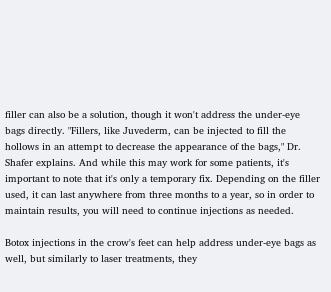filler can also be a solution, though it won't address the under-eye bags directly. "Fillers, like Juvederm, can be injected to fill the hollows in an attempt to decrease the appearance of the bags," Dr. Shafer explains. And while this may work for some patients, it's important to note that it's only a temporary fix. Depending on the filler used, it can last anywhere from three months to a year, so in order to maintain results, you will need to continue injections as needed.

Botox injections in the crow's feet can help address under-eye bags as well, but similarly to laser treatments, they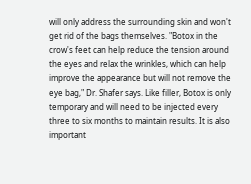will only address the surrounding skin and won't get rid of the bags themselves. "Botox in the crow's feet can help reduce the tension around the eyes and relax the wrinkles, which can help improve the appearance but will not remove the eye bag," Dr. Shafer says. Like filler, Botox is only temporary and will need to be injected every three to six months to maintain results. It is also important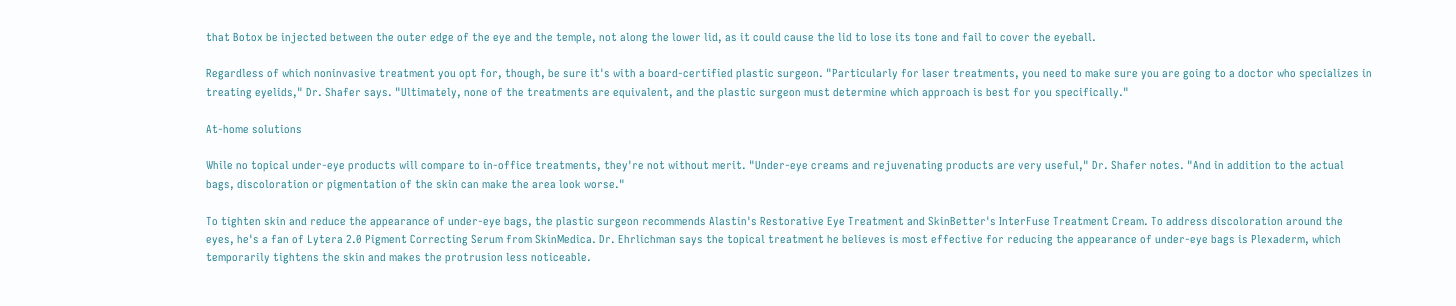that Botox be injected between the outer edge of the eye and the temple, not along the lower lid, as it could cause the lid to lose its tone and fail to cover the eyeball.

Regardless of which noninvasive treatment you opt for, though, be sure it's with a board-certified plastic surgeon. "Particularly for laser treatments, you need to make sure you are going to a doctor who specializes in treating eyelids," Dr. Shafer says. "Ultimately, none of the treatments are equivalent, and the plastic surgeon must determine which approach is best for you specifically."

At-home solutions

While no topical under-eye products will compare to in-office treatments, they're not without merit. "Under-eye creams and rejuvenating products are very useful," Dr. Shafer notes. "And in addition to the actual bags, discoloration or pigmentation of the skin can make the area look worse."

To tighten skin and reduce the appearance of under-eye bags, the plastic surgeon recommends Alastin's Restorative Eye Treatment and SkinBetter's InterFuse Treatment Cream. To address discoloration around the eyes, he's a fan of Lytera 2.0 Pigment Correcting Serum from SkinMedica. Dr. Ehrlichman says the topical treatment he believes is most effective for reducing the appearance of under-eye bags is Plexaderm, which temporarily tightens the skin and makes the protrusion less noticeable.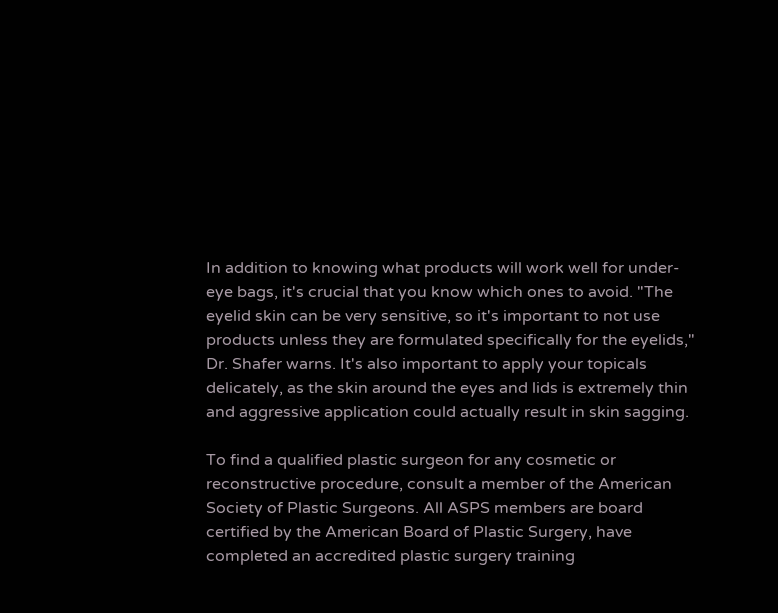In addition to knowing what products will work well for under-eye bags, it's crucial that you know which ones to avoid. "The eyelid skin can be very sensitive, so it's important to not use products unless they are formulated specifically for the eyelids," Dr. Shafer warns. It's also important to apply your topicals delicately, as the skin around the eyes and lids is extremely thin and aggressive application could actually result in skin sagging.

To find a qualified plastic surgeon for any cosmetic or reconstructive procedure, consult a member of the American Society of Plastic Surgeons. All ASPS members are board certified by the American Board of Plastic Surgery, have completed an accredited plastic surgery training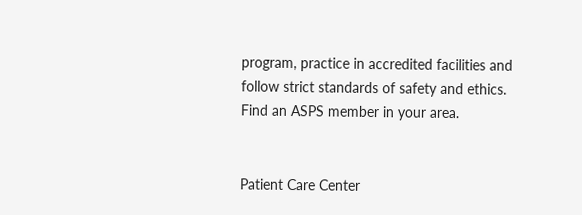program, practice in accredited facilities and follow strict standards of safety and ethics. Find an ASPS member in your area.


Patient Care Center